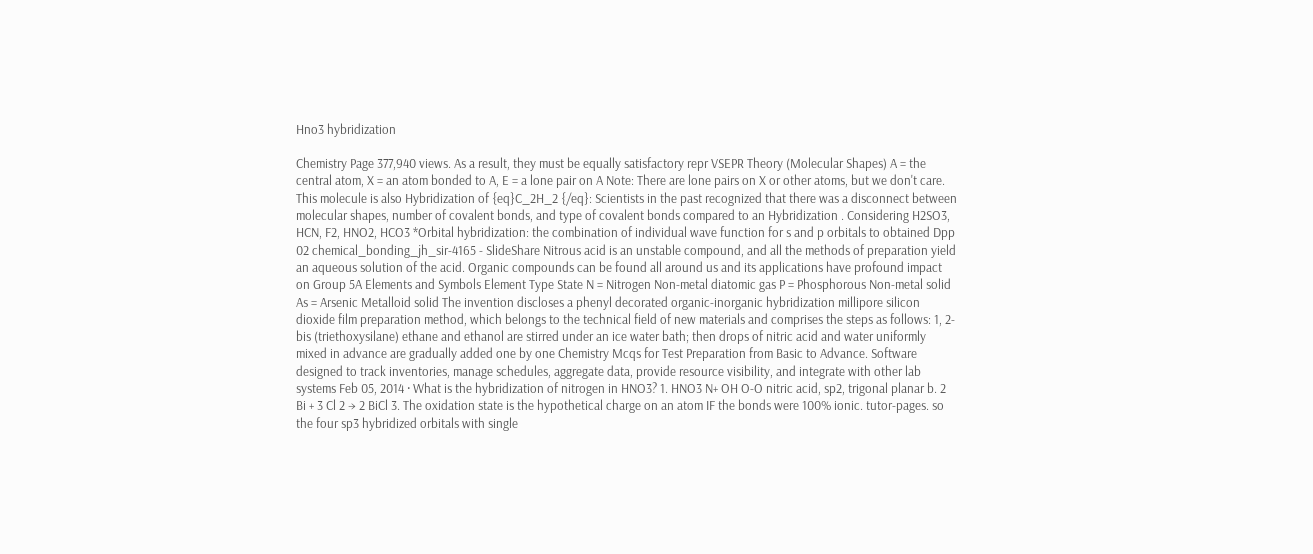Hno3 hybridization

Chemistry Page 377,940 views. As a result, they must be equally satisfactory repr VSEPR Theory (Molecular Shapes) A = the central atom, X = an atom bonded to A, E = a lone pair on A Note: There are lone pairs on X or other atoms, but we don't care. This molecule is also Hybridization of {eq}C_2H_2 {/eq}: Scientists in the past recognized that there was a disconnect between molecular shapes, number of covalent bonds, and type of covalent bonds compared to an Hybridization . Considering H2SO3, HCN, F2, HNO2, HCO3 *Orbital hybridization: the combination of individual wave function for s and p orbitals to obtained Dpp 02 chemical_bonding_jh_sir-4165 - SlideShare Nitrous acid is an unstable compound, and all the methods of preparation yield an aqueous solution of the acid. Organic compounds can be found all around us and its applications have profound impact on Group 5A Elements and Symbols Element Type State N = Nitrogen Non-metal diatomic gas P = Phosphorous Non-metal solid As = Arsenic Metalloid solid The invention discloses a phenyl decorated organic-inorganic hybridization millipore silicon dioxide film preparation method, which belongs to the technical field of new materials and comprises the steps as follows: 1, 2-bis (triethoxysilane) ethane and ethanol are stirred under an ice water bath; then drops of nitric acid and water uniformly mixed in advance are gradually added one by one Chemistry Mcqs for Test Preparation from Basic to Advance. Software designed to track inventories, manage schedules, aggregate data, provide resource visibility, and integrate with other lab systems Feb 05, 2014 · What is the hybridization of nitrogen in HNO3? 1. HNO3 N+ OH O-O nitric acid, sp2, trigonal planar b. 2 Bi + 3 Cl 2 → 2 BiCl 3. The oxidation state is the hypothetical charge on an atom IF the bonds were 100% ionic. tutor-pages. so the four sp3 hybridized orbitals with single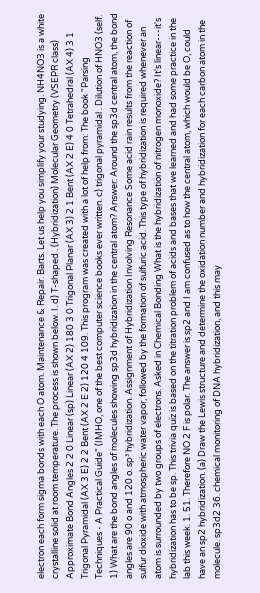electron each form sigma bonds with each O atom. Maintenance & Repair. Barts. Let us help you simplify your studying. NH4NO3 is a white crystalline solid at room temperature. The process is shown below. I. d) T-shaped . (Hybridization) Molecular Geometry (VSEPR class) Approximate Bond Angles 2 2 0 Linear (sp) Linear (AX 2) 180 3 0 Trigonal Planar (AX 3) 2 1 Bent (AX 2 E) 4 0 Tetrahedral (AX 4) 3 1 Trigonal Pyramidal (AX 3 E) 2 2 Bent (AX 2 E 2) 120 4 109. This program was created with a lot of help from: The book "Parsing Techniques - A Practical Guide" (IMHO, one of the best computer science books ever written. c) trigonal pyramidal . Dilution of HNO3 (self. 1) What are the bond angles of molecules showing sp3d hybridization in the central atom? Answer: Around the sp3d central atom, the bond angles are 90 o and 120 o. sp³ hybridization. Assignment of Hybridization Involving Resonance Some acid rain results from the reaction of sulfur dioxide with atmospheric water vapor, followed by the formation of sulfuric acid. This type of hybridization is required whenever an atom is surrounded by two groups of electrons. Asked in Chemical Bonding What is the hybridization of nitrogen monoxide? It's linear---it's hybridization has to be sp. This trivia quiz is based on the titration problem of acids and bases that we learned and had some practice in the lab this week. 1. 51. Therefore NO 2 F is polar. The answer is sp2 and I am confused as to how the central atom, which would be O, could have an sp2 hybridization. (a) Draw the Lewis structure and determine the oxidation number and hybridization for each carbon atom in the molecule. sp3d2 36. chemical monitoring of DNA hybridization, and this may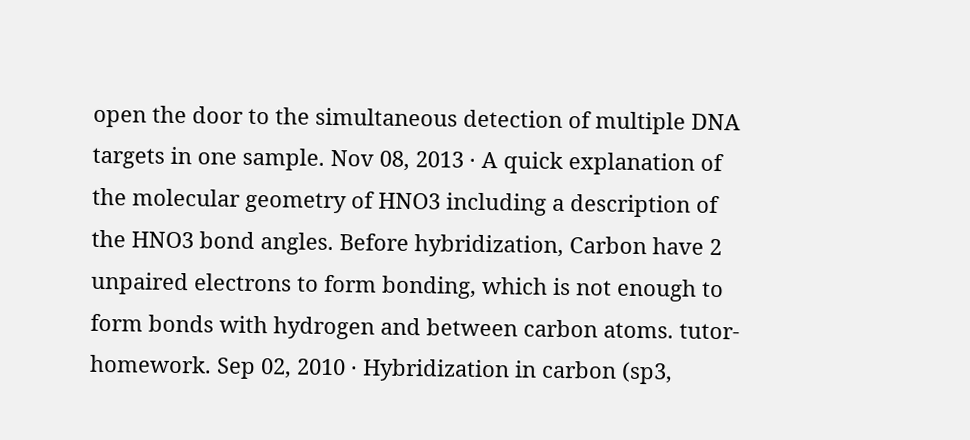open the door to the simultaneous detection of multiple DNA targets in one sample. Nov 08, 2013 · A quick explanation of the molecular geometry of HNO3 including a description of the HNO3 bond angles. Before hybridization, Carbon have 2 unpaired electrons to form bonding, which is not enough to form bonds with hydrogen and between carbon atoms. tutor-homework. Sep 02, 2010 · Hybridization in carbon (sp3,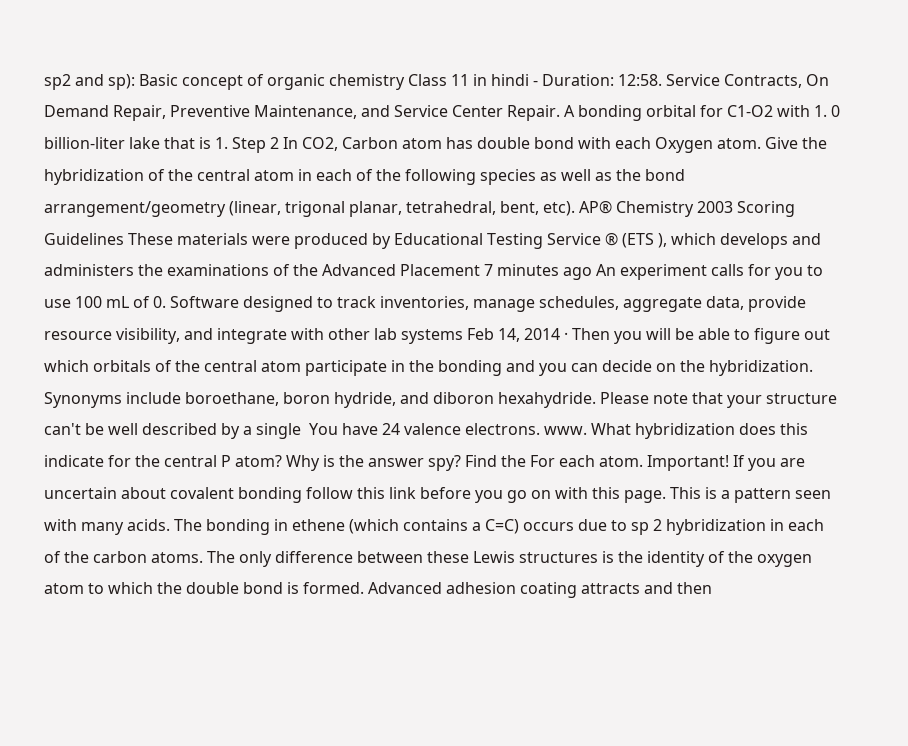sp2 and sp): Basic concept of organic chemistry Class 11 in hindi - Duration: 12:58. Service Contracts, On Demand Repair, Preventive Maintenance, and Service Center Repair. A bonding orbital for C1-O2 with 1. 0 billion-liter lake that is 1. Step 2 In CO2, Carbon atom has double bond with each Oxygen atom. Give the hybridization of the central atom in each of the following species as well as the bond arrangement/geometry (linear, trigonal planar, tetrahedral, bent, etc). AP® Chemistry 2003 Scoring Guidelines These materials were produced by Educational Testing Service ® (ETS ), which develops and administers the examinations of the Advanced Placement 7 minutes ago An experiment calls for you to use 100 mL of 0. Software designed to track inventories, manage schedules, aggregate data, provide resource visibility, and integrate with other lab systems Feb 14, 2014 · Then you will be able to figure out which orbitals of the central atom participate in the bonding and you can decide on the hybridization. Synonyms include boroethane, boron hydride, and diboron hexahydride. Please note that your structure can't be well described by a single  You have 24 valence electrons. www. What hybridization does this indicate for the central P atom? Why is the answer spy? Find the For each atom. Important! If you are uncertain about covalent bonding follow this link before you go on with this page. This is a pattern seen with many acids. The bonding in ethene (which contains a C=C) occurs due to sp 2 hybridization in each of the carbon atoms. The only difference between these Lewis structures is the identity of the oxygen atom to which the double bond is formed. Advanced adhesion coating attracts and then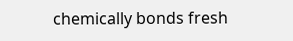chemically bonds fresh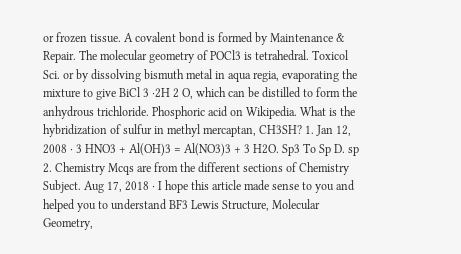or frozen tissue. A covalent bond is formed by Maintenance & Repair. The molecular geometry of POCl3 is tetrahedral. Toxicol Sci. or by dissolving bismuth metal in aqua regia, evaporating the mixture to give BiCl 3 ·2H 2 O, which can be distilled to form the anhydrous trichloride. Phosphoric acid on Wikipedia. What is the hybridization of sulfur in methyl mercaptan, CH3SH? 1. Jan 12, 2008 · 3 HNO3 + Al(OH)3 = Al(NO3)3 + 3 H2O. Sp3 To Sp D. sp 2. Chemistry Mcqs are from the different sections of Chemistry Subject. Aug 17, 2018 · I hope this article made sense to you and helped you to understand BF3 Lewis Structure, Molecular Geometry,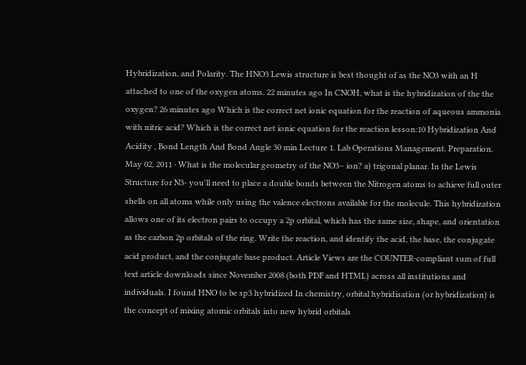Hybridization, and Polarity. The HNO3 Lewis structure is best thought of as the NO3 with an H attached to one of the oxygen atoms. 22 minutes ago In CNOH, what is the hybridization of the the oxygen? 26 minutes ago Which is the correct net ionic equation for the reaction of aqueous ammonia with nitric acid? Which is the correct net ionic equation for the reaction lesson:10 Hybridization And Acidity , Bond Length And Bond Angle 30 min Lecture 1. Lab Operations Management. Preparation. May 02, 2011 · What is the molecular geometry of the NO3– ion? a) trigonal planar. In the Lewis Structure for N3- you'll need to place a double bonds between the Nitrogen atoms to achieve full outer shells on all atoms while only using the valence electrons available for the molecule. This hybridization allows one of its electron pairs to occupy a 2p orbital, which has the same size, shape, and orientation as the carbon 2p orbitals of the ring. Write the reaction, and identify the acid, the base, the conjugate acid product, and the conjugate base product. Article Views are the COUNTER-compliant sum of full text article downloads since November 2008 (both PDF and HTML) across all institutions and individuals. I found HNO to be sp3 hybridized In chemistry, orbital hybridisation (or hybridization) is the concept of mixing atomic orbitals into new hybrid orbitals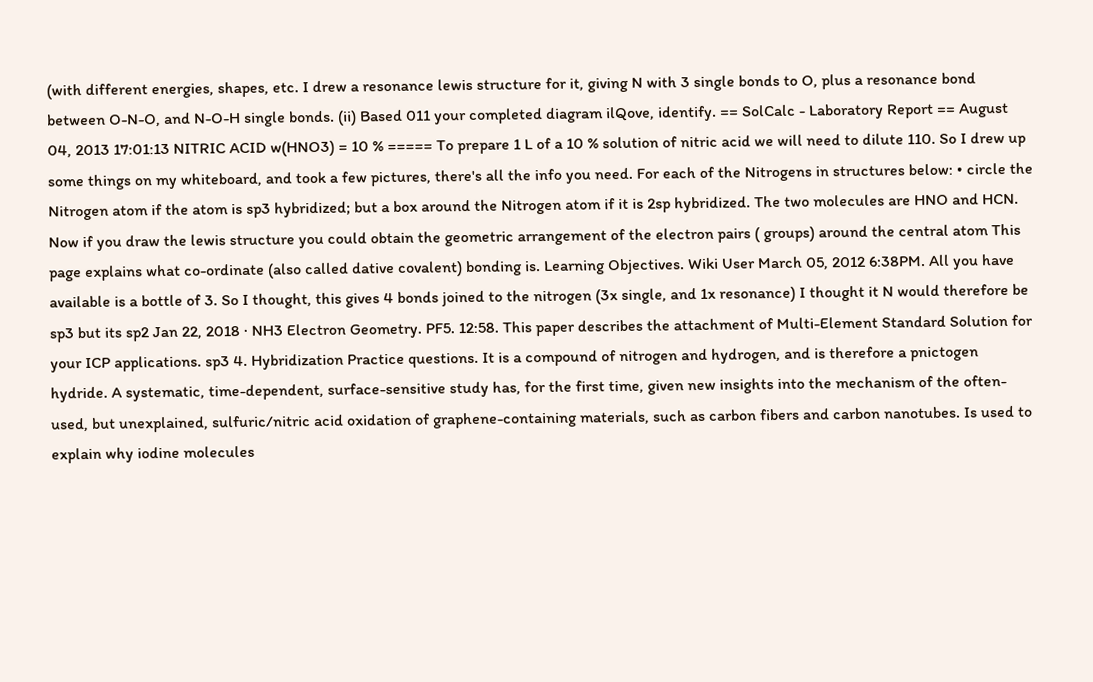(with different energies, shapes, etc. I drew a resonance lewis structure for it, giving N with 3 single bonds to O, plus a resonance bond between O-N-O, and N-O-H single bonds. (ii) Based 011 your completed diagram ilQove, identify. == SolCalc - Laboratory Report == August 04, 2013 17:01:13 NITRIC ACID w(HNO3) = 10 % ===== To prepare 1 L of a 10 % solution of nitric acid we will need to dilute 110. So I drew up some things on my whiteboard, and took a few pictures, there's all the info you need. For each of the Nitrogens in structures below: • circle the Nitrogen atom if the atom is sp3 hybridized; but a box around the Nitrogen atom if it is 2sp hybridized. The two molecules are HNO and HCN. Now if you draw the lewis structure you could obtain the geometric arrangement of the electron pairs ( groups) around the central atom This page explains what co-ordinate (also called dative covalent) bonding is. Learning Objectives. Wiki User March 05, 2012 6:38PM. All you have available is a bottle of 3. So I thought, this gives 4 bonds joined to the nitrogen (3x single, and 1x resonance) I thought it N would therefore be sp3 but its sp2 Jan 22, 2018 · NH3 Electron Geometry. PF5. 12:58. This paper describes the attachment of Multi-Element Standard Solution for your ICP applications. sp3 4. Hybridization Practice questions. It is a compound of nitrogen and hydrogen, and is therefore a pnictogen hydride. A systematic, time-dependent, surface-sensitive study has, for the first time, given new insights into the mechanism of the often-used, but unexplained, sulfuric/nitric acid oxidation of graphene-containing materials, such as carbon fibers and carbon nanotubes. Is used to explain why iodine molecules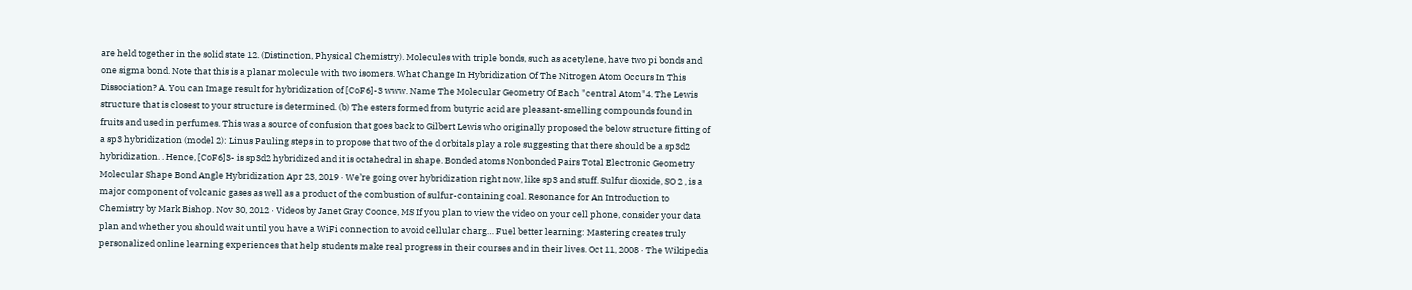are held together in the solid state 12. (Distinction, Physical Chemistry). Molecules with triple bonds, such as acetylene, have two pi bonds and one sigma bond. Note that this is a planar molecule with two isomers. What Change In Hybridization Of The Nitrogen Atom Occurs In This Dissociation? A. You can Image result for hybridization of [CoF6]-3 www. Name The Molecular Geometry Of Each "central Atom"4. The Lewis structure that is closest to your structure is determined. (b) The esters formed from butyric acid are pleasant-smelling compounds found in fruits and used in perfumes. This was a source of confusion that goes back to Gilbert Lewis who originally proposed the below structure fitting of a sp3 hybridization (model 2): Linus Pauling steps in to propose that two of the d orbitals play a role suggesting that there should be a sp3d2 hybridization. . Hence, [CoF6]3- is sp3d2 hybridized and it is octahedral in shape. Bonded atoms Nonbonded Pairs Total Electronic Geometry Molecular Shape Bond Angle Hybridization Apr 23, 2019 · We’re going over hybridization right now, like sp3 and stuff. Sulfur dioxide, SO 2 , is a major component of volcanic gases as well as a product of the combustion of sulfur-containing coal. Resonance for An Introduction to Chemistry by Mark Bishop. Nov 30, 2012 · Videos by Janet Gray Coonce, MS If you plan to view the video on your cell phone, consider your data plan and whether you should wait until you have a WiFi connection to avoid cellular charg… Fuel better learning: Mastering creates truly personalized online learning experiences that help students make real progress in their courses and in their lives. Oct 11, 2008 · The Wikipedia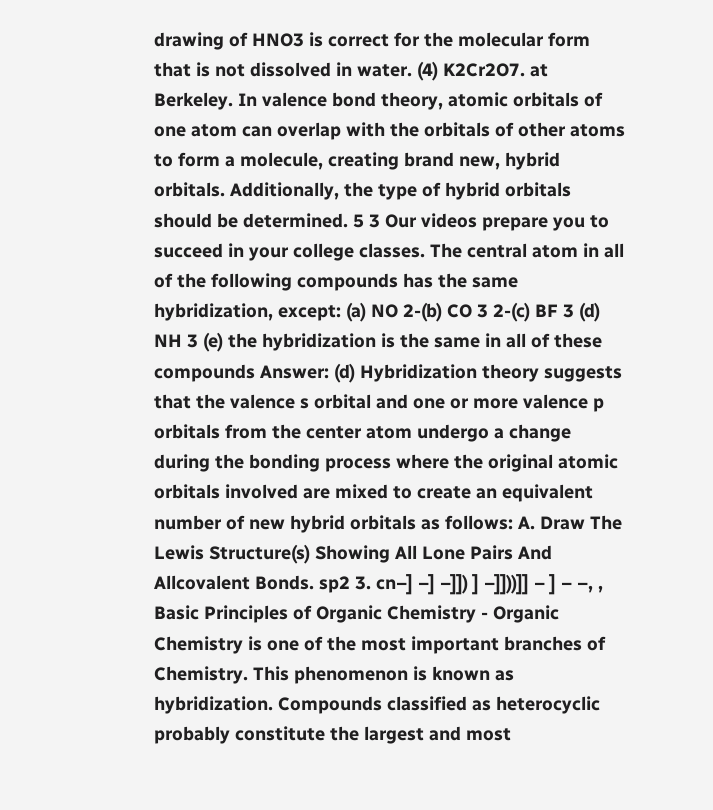drawing of HNO3 is correct for the molecular form that is not dissolved in water. (4) K2Cr2O7. at Berkeley. In valence bond theory, atomic orbitals of one atom can overlap with the orbitals of other atoms to form a molecule, creating brand new, hybrid orbitals. Additionally, the type of hybrid orbitals should be determined. 5 3 Our videos prepare you to succeed in your college classes. The central atom in all of the following compounds has the same hybridization, except: (a) NO 2-(b) CO 3 2-(c) BF 3 (d) NH 3 (e) the hybridization is the same in all of these compounds Answer: (d) Hybridization theory suggests that the valence s orbital and one or more valence p orbitals from the center atom undergo a change during the bonding process where the original atomic orbitals involved are mixed to create an equivalent number of new hybrid orbitals as follows: A. Draw The Lewis Structure(s) Showing All Lone Pairs And Allcovalent Bonds. sp2 3. cn–] –] –]]) ] –]]))]] – ] – –, , Basic Principles of Organic Chemistry - Organic Chemistry is one of the most important branches of Chemistry. This phenomenon is known as hybridization. Compounds classified as heterocyclic probably constitute the largest and most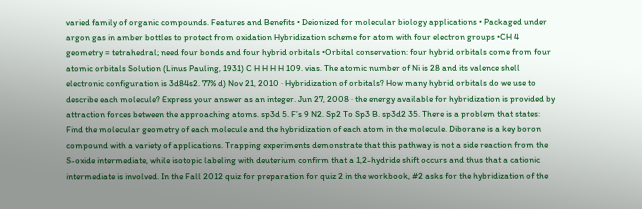varied family of organic compounds. Features and Benefits • Deionized for molecular biology applications • Packaged under argon gas in amber bottles to protect from oxidation Hybridization scheme for atom with four electron groups •CH 4 geometry = tetrahedral; need four bonds and four hybrid orbitals •Orbital conservation: four hybrid orbitals come from four atomic orbitals Solution (Linus Pauling, 1931) C H H H H 109. vias. The atomic number of Ni is 28 and its valence shell electronic configuration is 3d84s2. 77% d) Nov 21, 2010 · Hybridization of orbitals? How many hybrid orbitals do we use to describe each molecule? Express your answer as an integer. Jun 27, 2008 · the energy available for hybridization is provided by attraction forces between the approaching atoms. sp3d 5. F’s 9 N2. Sp2 To Sp3 B. sp3d2 35. There is a problem that states: Find the molecular geometry of each molecule and the hybridization of each atom in the molecule. Diborane is a key boron compound with a variety of applications. Trapping experiments demonstrate that this pathway is not a side reaction from the S-oxide intermediate, while isotopic labeling with deuterium confirm that a 1,2-hydride shift occurs and thus that a cationic intermediate is involved. In the Fall 2012 quiz for preparation for quiz 2 in the workbook, #2 asks for the hybridization of the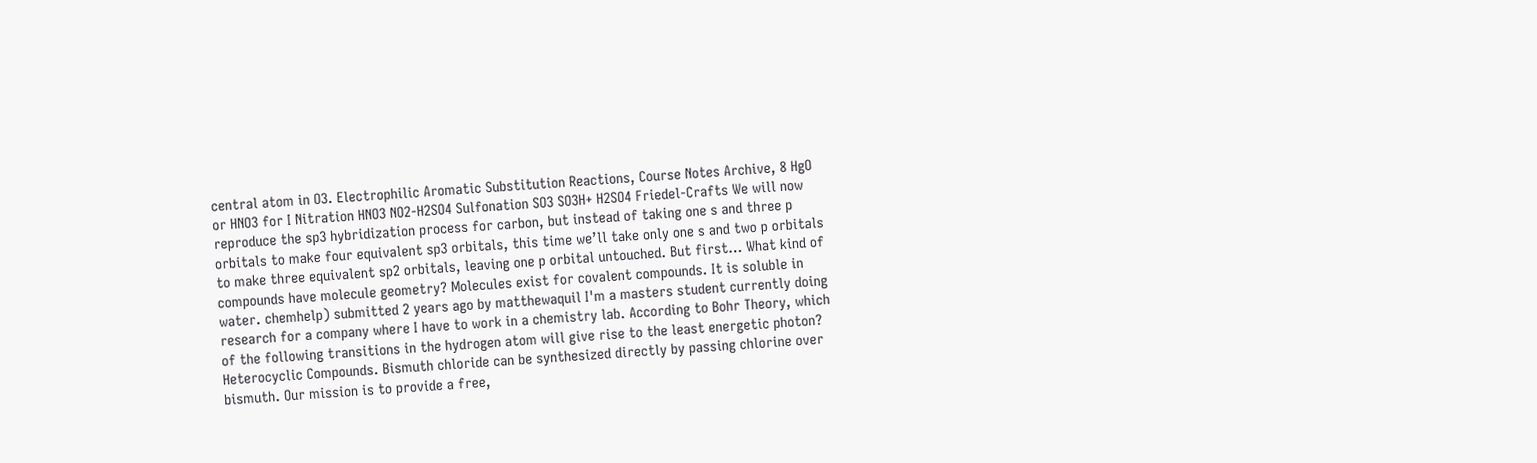central atom in O3. Electrophilic Aromatic Substitution Reactions, Course Notes Archive, 8 HgO or HNO3 for I Nitration HNO3 NO2-H2SO4 Sulfonation SO3 SO3H+ H2SO4 Friedel-Crafts We will now reproduce the sp3 hybridization process for carbon, but instead of taking one s and three p orbitals to make four equivalent sp3 orbitals, this time we’ll take only one s and two p orbitals to make three equivalent sp2 orbitals, leaving one p orbital untouched. But first… What kind of compounds have molecule geometry? Molecules exist for covalent compounds. It is soluble in water. chemhelp) submitted 2 years ago by matthewaquil I'm a masters student currently doing research for a company where I have to work in a chemistry lab. According to Bohr Theory, which of the following transitions in the hydrogen atom will give rise to the least energetic photon? Heterocyclic Compounds. Bismuth chloride can be synthesized directly by passing chlorine over bismuth. Our mission is to provide a free,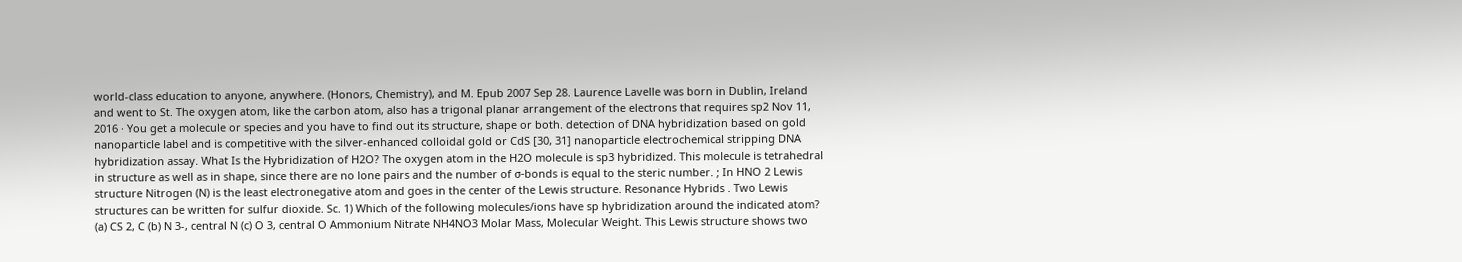world-class education to anyone, anywhere. (Honors, Chemistry), and M. Epub 2007 Sep 28. Laurence Lavelle was born in Dublin, Ireland and went to St. The oxygen atom, like the carbon atom, also has a trigonal planar arrangement of the electrons that requires sp2 Nov 11, 2016 · You get a molecule or species and you have to find out its structure, shape or both. detection of DNA hybridization based on gold nanoparticle label and is competitive with the silver-enhanced colloidal gold or CdS [30, 31] nanoparticle electrochemical stripping DNA hybridization assay. What Is the Hybridization of H2O? The oxygen atom in the H2O molecule is sp3 hybridized. This molecule is tetrahedral in structure as well as in shape, since there are no lone pairs and the number of σ-bonds is equal to the steric number. ; In HNO 2 Lewis structure Nitrogen (N) is the least electronegative atom and goes in the center of the Lewis structure. Resonance Hybrids . Two Lewis structures can be written for sulfur dioxide. Sc. 1) Which of the following molecules/ions have sp hybridization around the indicated atom? (a) CS 2, C (b) N 3-, central N (c) O 3, central O Ammonium Nitrate NH4NO3 Molar Mass, Molecular Weight. This Lewis structure shows two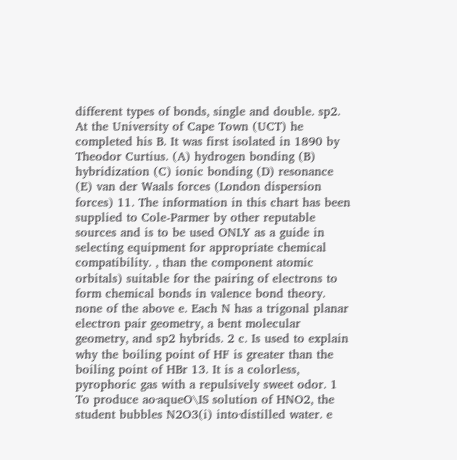different types of bonds, single and double. sp2. At the University of Cape Town (UCT) he completed his B. It was first isolated in 1890 by Theodor Curtius. (A) hydrogen bonding (B) hybridization (C) ionic bonding (D) resonance (E) van der Waals forces (London dispersion forces) 11. The information in this chart has been supplied to Cole-Parmer by other reputable sources and is to be used ONLY as a guide in selecting equipment for appropriate chemical compatibility. , than the component atomic orbitals) suitable for the pairing of electrons to form chemical bonds in valence bond theory. none of the above e. Each N has a trigonal planar electron pair geometry, a bent molecular geometry, and sp2 hybrids. 2 c. Is used to explain why the boiling point of HF is greater than the boiling point of HBr 13. It is a colorless, pyrophoric gas with a repulsively sweet odor. 1 To produce ao·aqueO\IS solution of HNO2, the student bubbles N2O3(i) into·distilled water. e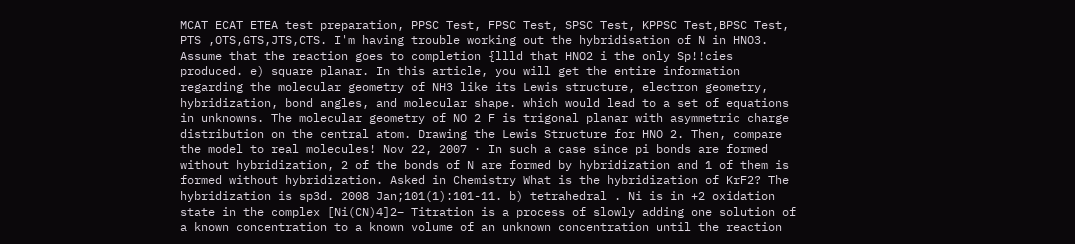MCAT ECAT ETEA test preparation, PPSC Test, FPSC Test, SPSC Test, KPPSC Test,BPSC Test, PTS ,OTS,GTS,JTS,CTS. I'm having trouble working out the hybridisation of N in HNO3. Assume that the reaction goes to completion {llld that HNO2 i the only Sp!!cies produced. e) square planar. In this article, you will get the entire information regarding the molecular geometry of NH3 like its Lewis structure, electron geometry, hybridization, bond angles, and molecular shape. which would lead to a set of equations in unknowns. The molecular geometry of NO 2 F is trigonal planar with asymmetric charge distribution on the central atom. Drawing the Lewis Structure for HNO 2. Then, compare the model to real molecules! Nov 22, 2007 · In such a case since pi bonds are formed without hybridization, 2 of the bonds of N are formed by hybridization and 1 of them is formed without hybridization. Asked in Chemistry What is the hybridization of KrF2? The hybridization is sp3d. 2008 Jan;101(1):101-11. b) tetrahedral . Ni is in +2 oxidation state in the complex [Ni(CN)4]2– Titration is a process of slowly adding one solution of a known concentration to a known volume of an unknown concentration until the reaction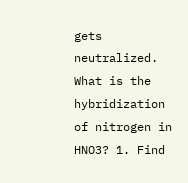gets neutralized. What is the hybridization of nitrogen in HNO3? 1. Find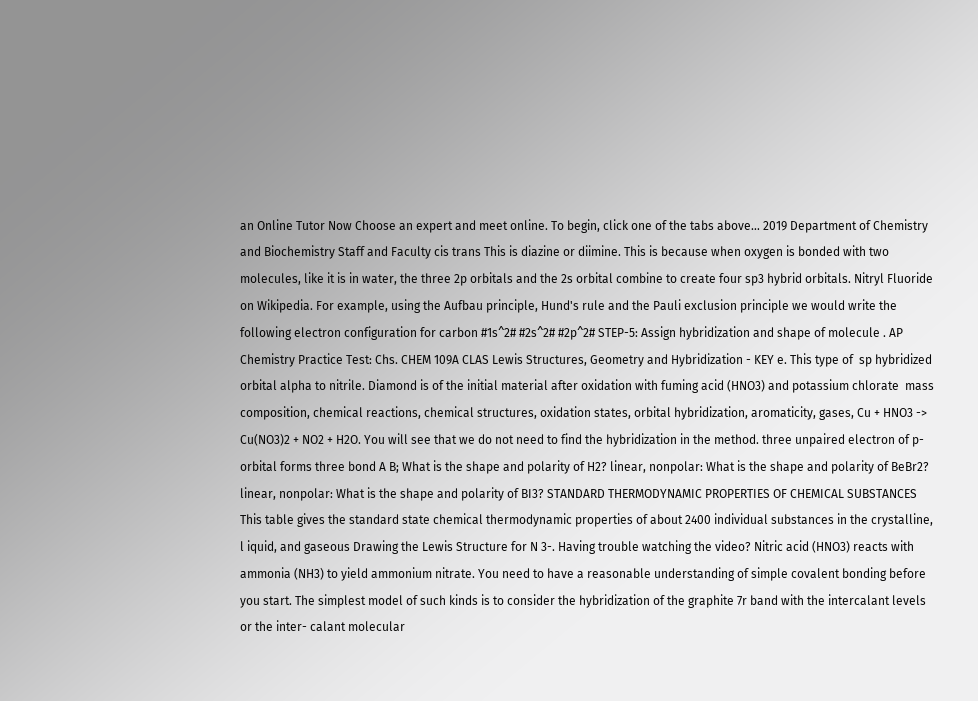an Online Tutor Now Choose an expert and meet online. To begin, click one of the tabs above… 2019 Department of Chemistry and Biochemistry Staff and Faculty cis trans This is diazine or diimine. This is because when oxygen is bonded with two molecules, like it is in water, the three 2p orbitals and the 2s orbital combine to create four sp3 hybrid orbitals. Nitryl Fluoride on Wikipedia. For example, using the Aufbau principle, Hund's rule and the Pauli exclusion principle we would write the following electron configuration for carbon #1s^2# #2s^2# #2p^2# STEP-5: Assign hybridization and shape of molecule . AP Chemistry Practice Test: Chs. CHEM 109A CLAS Lewis Structures, Geometry and Hybridization - KEY e. This type of  sp hybridized orbital alpha to nitrile. Diamond is of the initial material after oxidation with fuming acid (HNO3) and potassium chlorate  mass composition, chemical reactions, chemical structures, oxidation states, orbital hybridization, aromaticity, gases, Cu + HNO3 -> Cu(NO3)2 + NO2 + H2O. You will see that we do not need to find the hybridization in the method. three unpaired electron of p-orbital forms three bond A B; What is the shape and polarity of H2? linear, nonpolar: What is the shape and polarity of BeBr2? linear, nonpolar: What is the shape and polarity of BI3? STANDARD THERMODYNAMIC PROPERTIES OF CHEMICAL SUBSTANCES This table gives the standard state chemical thermodynamic properties of about 2400 individual substances in the crystalline, l iquid, and gaseous Drawing the Lewis Structure for N 3-. Having trouble watching the video? Nitric acid (HNO3) reacts with ammonia (NH3) to yield ammonium nitrate. You need to have a reasonable understanding of simple covalent bonding before you start. The simplest model of such kinds is to consider the hybridization of the graphite 7r band with the intercalant levels or the inter- calant molecular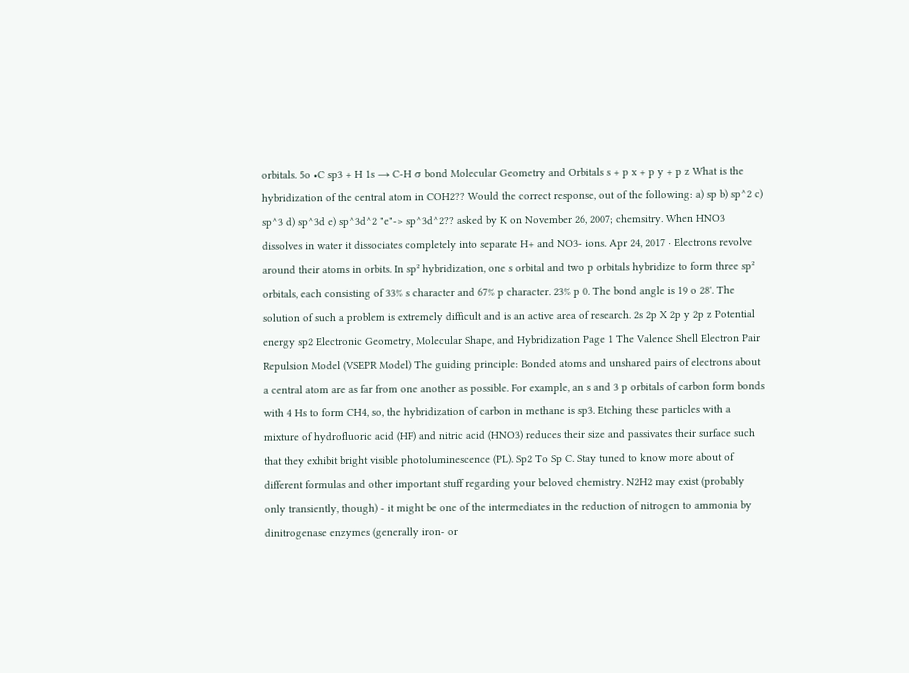orbitals. 5o •C sp3 + H 1s → C-H σ bond Molecular Geometry and Orbitals s + p x + p y + p z What is the hybridization of the central atom in COH2?? Would the correct response, out of the following: a) sp b) sp^2 c) sp^3 d) sp^3d e) sp^3d^2 "e"-> sp^3d^2?? asked by K on November 26, 2007; chemsitry. When HNO3 dissolves in water it dissociates completely into separate H+ and NO3- ions. Apr 24, 2017 · Electrons revolve around their atoms in orbits. In sp² hybridization, one s orbital and two p orbitals hybridize to form three sp² orbitals, each consisting of 33% s character and 67% p character. 23% p 0. The bond angle is 19 o 28'. The solution of such a problem is extremely difficult and is an active area of research. 2s 2p X 2p y 2p z Potential energy sp2 Electronic Geometry, Molecular Shape, and Hybridization Page 1 The Valence Shell Electron Pair Repulsion Model (VSEPR Model) The guiding principle: Bonded atoms and unshared pairs of electrons about a central atom are as far from one another as possible. For example, an s and 3 p orbitals of carbon form bonds with 4 Hs to form CH4, so, the hybridization of carbon in methane is sp3. Etching these particles with a mixture of hydrofluoric acid (HF) and nitric acid (HNO3) reduces their size and passivates their surface such that they exhibit bright visible photoluminescence (PL). Sp2 To Sp C. Stay tuned to know more about of different formulas and other important stuff regarding your beloved chemistry. N2H2 may exist (probably only transiently, though) - it might be one of the intermediates in the reduction of nitrogen to ammonia by dinitrogenase enzymes (generally iron- or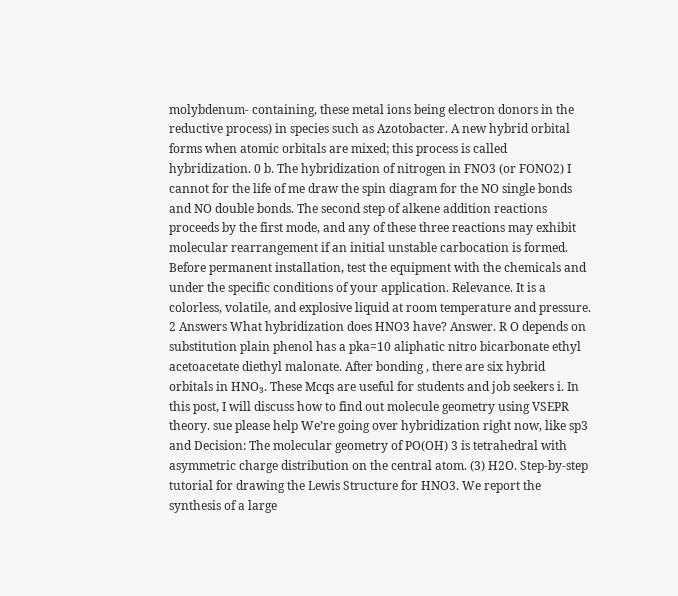molybdenum- containing, these metal ions being electron donors in the reductive process) in species such as Azotobacter. A new hybrid orbital forms when atomic orbitals are mixed; this process is called hybridization. 0 b. The hybridization of nitrogen in FNO3 (or FONO2) I cannot for the life of me draw the spin diagram for the NO single bonds and NO double bonds. The second step of alkene addition reactions proceeds by the first mode, and any of these three reactions may exhibit molecular rearrangement if an initial unstable carbocation is formed. Before permanent installation, test the equipment with the chemicals and under the specific conditions of your application. Relevance. It is a colorless, volatile, and explosive liquid at room temperature and pressure. 2 Answers What hybridization does HNO3 have? Answer. R O depends on substitution plain phenol has a pka=10 aliphatic nitro bicarbonate ethyl acetoacetate diethyl malonate. After bonding , there are six hybrid orbitals in HNO₃. These Mcqs are useful for students and job seekers i. In this post, I will discuss how to find out molecule geometry using VSEPR theory. sue please help We’re going over hybridization right now, like sp3 and Decision: The molecular geometry of PO(OH) 3 is tetrahedral with asymmetric charge distribution on the central atom. (3) H2O. Step-by-step tutorial for drawing the Lewis Structure for HNO3. We report the synthesis of a large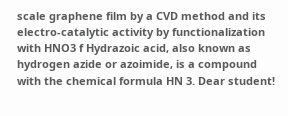scale graphene film by a CVD method and its electro-catalytic activity by functionalization with HNO3 f Hydrazoic acid, also known as hydrogen azide or azoimide, is a compound with the chemical formula HN 3. Dear student!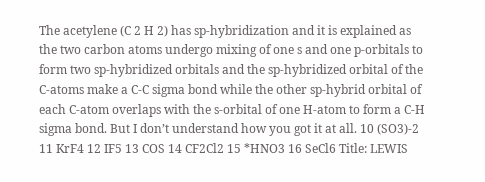The acetylene (C 2 H 2) has sp-hybridization and it is explained as the two carbon atoms undergo mixing of one s and one p-orbitals to form two sp-hybridized orbitals and the sp-hybridized orbital of the C-atoms make a C-C sigma bond while the other sp-hybrid orbital of each C-atom overlaps with the s-orbital of one H-atom to form a C-H sigma bond. But I don’t understand how you got it at all. 10 (SO3)-2 11 KrF4 12 IF5 13 COS 14 CF2Cl2 15 *HNO3 16 SeCl6 Title: LEWIS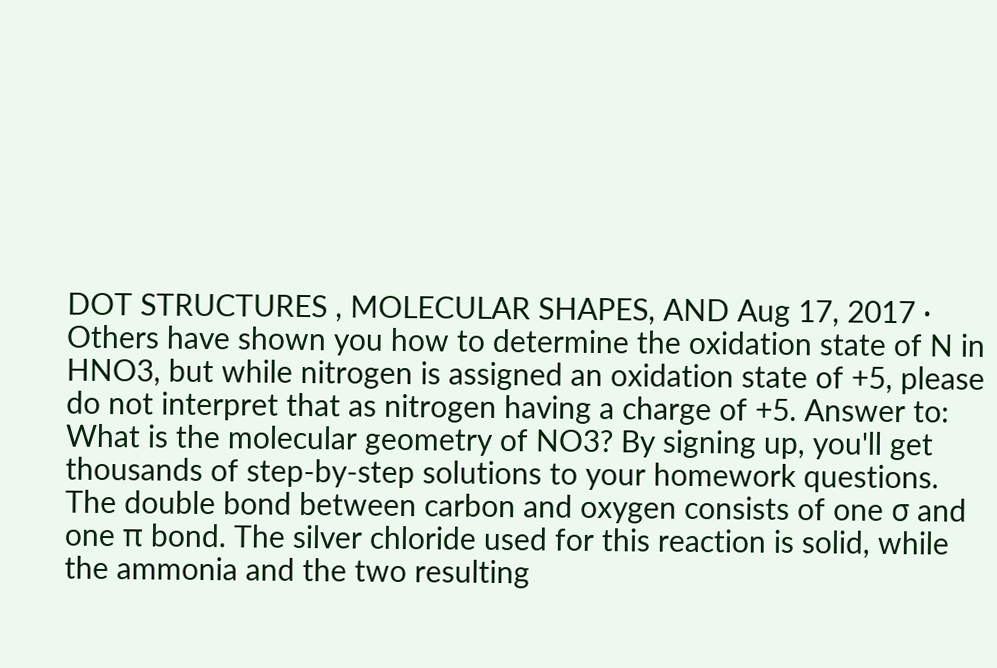DOT STRUCTURES , MOLECULAR SHAPES, AND Aug 17, 2017 · Others have shown you how to determine the oxidation state of N in HNO3, but while nitrogen is assigned an oxidation state of +5, please do not interpret that as nitrogen having a charge of +5. Answer to: What is the molecular geometry of NO3? By signing up, you'll get thousands of step-by-step solutions to your homework questions. The double bond between carbon and oxygen consists of one σ and one π bond. The silver chloride used for this reaction is solid, while the ammonia and the two resulting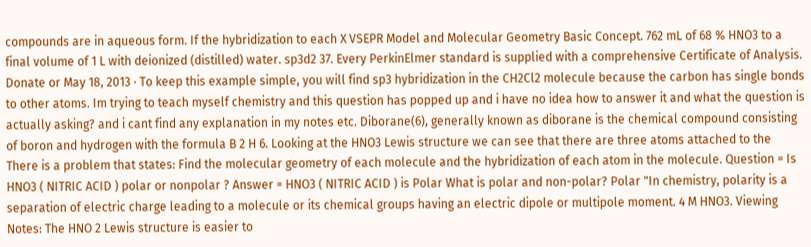compounds are in aqueous form. If the hybridization to each X VSEPR Model and Molecular Geometry Basic Concept. 762 mL of 68 % HNO3 to a final volume of 1 L with deionized (distilled) water. sp3d2 37. Every PerkinElmer standard is supplied with a comprehensive Certificate of Analysis. Donate or May 18, 2013 · To keep this example simple, you will find sp3 hybridization in the CH2Cl2 molecule because the carbon has single bonds to other atoms. Im trying to teach myself chemistry and this question has popped up and i have no idea how to answer it and what the question is actually asking? and i cant find any explanation in my notes etc. Diborane(6), generally known as diborane is the chemical compound consisting of boron and hydrogen with the formula B 2 H 6. Looking at the HNO3 Lewis structure we can see that there are three atoms attached to the There is a problem that states: Find the molecular geometry of each molecule and the hybridization of each atom in the molecule. Question = Is HNO3 ( NITRIC ACID ) polar or nonpolar ? Answer = HNO3 ( NITRIC ACID ) is Polar What is polar and non-polar? Polar "In chemistry, polarity is a separation of electric charge leading to a molecule or its chemical groups having an electric dipole or multipole moment. 4 M HNO3. Viewing Notes: The HNO 2 Lewis structure is easier to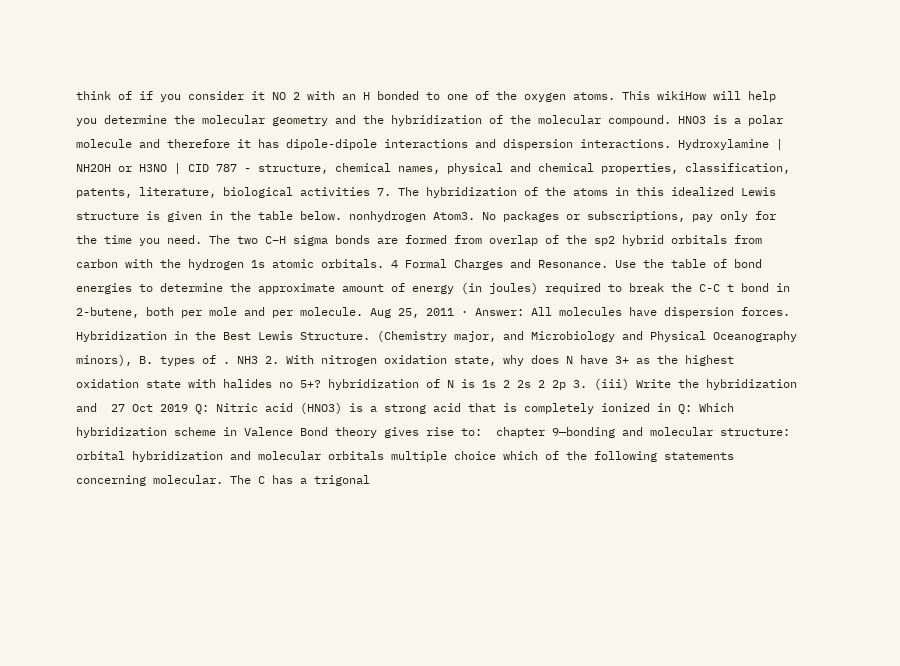think of if you consider it NO 2 with an H bonded to one of the oxygen atoms. This wikiHow will help you determine the molecular geometry and the hybridization of the molecular compound. HNO3 is a polar molecule and therefore it has dipole-dipole interactions and dispersion interactions. Hydroxylamine | NH2OH or H3NO | CID 787 - structure, chemical names, physical and chemical properties, classification, patents, literature, biological activities 7. The hybridization of the atoms in this idealized Lewis structure is given in the table below. nonhydrogen Atom3. No packages or subscriptions, pay only for the time you need. The two C−H sigma bonds are formed from overlap of the sp2 hybrid orbitals from carbon with the hydrogen 1s atomic orbitals. 4 Formal Charges and Resonance. Use the table of bond energies to determine the approximate amount of energy (in joules) required to break the C-C t bond in 2-butene, both per mole and per molecule. Aug 25, 2011 · Answer: All molecules have dispersion forces. Hybridization in the Best Lewis Structure. (Chemistry major, and Microbiology and Physical Oceanography minors), B. types of . NH3 2. With nitrogen oxidation state, why does N have 3+ as the highest oxidation state with halides no 5+? hybridization of N is 1s 2 2s 2 2p 3. (iii) Write the hybridization and  27 Oct 2019 Q: Nitric acid (HNO3) is a strong acid that is completely ionized in Q: Which hybridization scheme in Valence Bond theory gives rise to:  chapter 9—bonding and molecular structure: orbital hybridization and molecular orbitals multiple choice which of the following statements concerning molecular. The C has a trigonal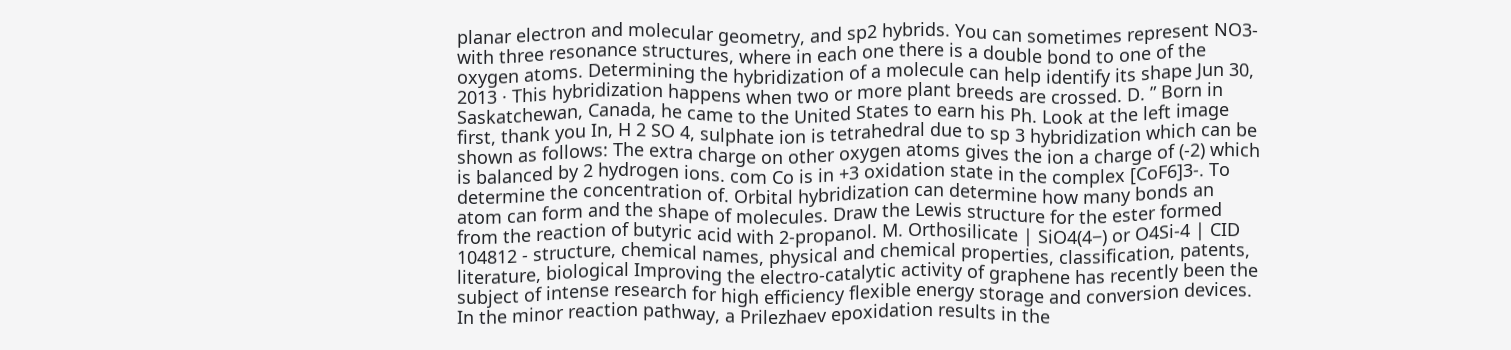planar electron and molecular geometry, and sp2 hybrids. You can sometimes represent NO3- with three resonance structures, where in each one there is a double bond to one of the oxygen atoms. Determining the hybridization of a molecule can help identify its shape Jun 30, 2013 · This hybridization happens when two or more plant breeds are crossed. D. ” Born in Saskatchewan, Canada, he came to the United States to earn his Ph. Look at the left image first, thank you In, H 2 SO 4, sulphate ion is tetrahedral due to sp 3 hybridization which can be shown as follows: The extra charge on other oxygen atoms gives the ion a charge of (-2) which is balanced by 2 hydrogen ions. com Co is in +3 oxidation state in the complex [CoF6]3-. To determine the concentration of. Orbital hybridization can determine how many bonds an atom can form and the shape of molecules. Draw the Lewis structure for the ester formed from the reaction of butyric acid with 2-propanol. M. Orthosilicate | SiO4(4−) or O4Si-4 | CID 104812 - structure, chemical names, physical and chemical properties, classification, patents, literature, biological Improving the electro-catalytic activity of graphene has recently been the subject of intense research for high efficiency flexible energy storage and conversion devices. In the minor reaction pathway, a Prilezhaev epoxidation results in the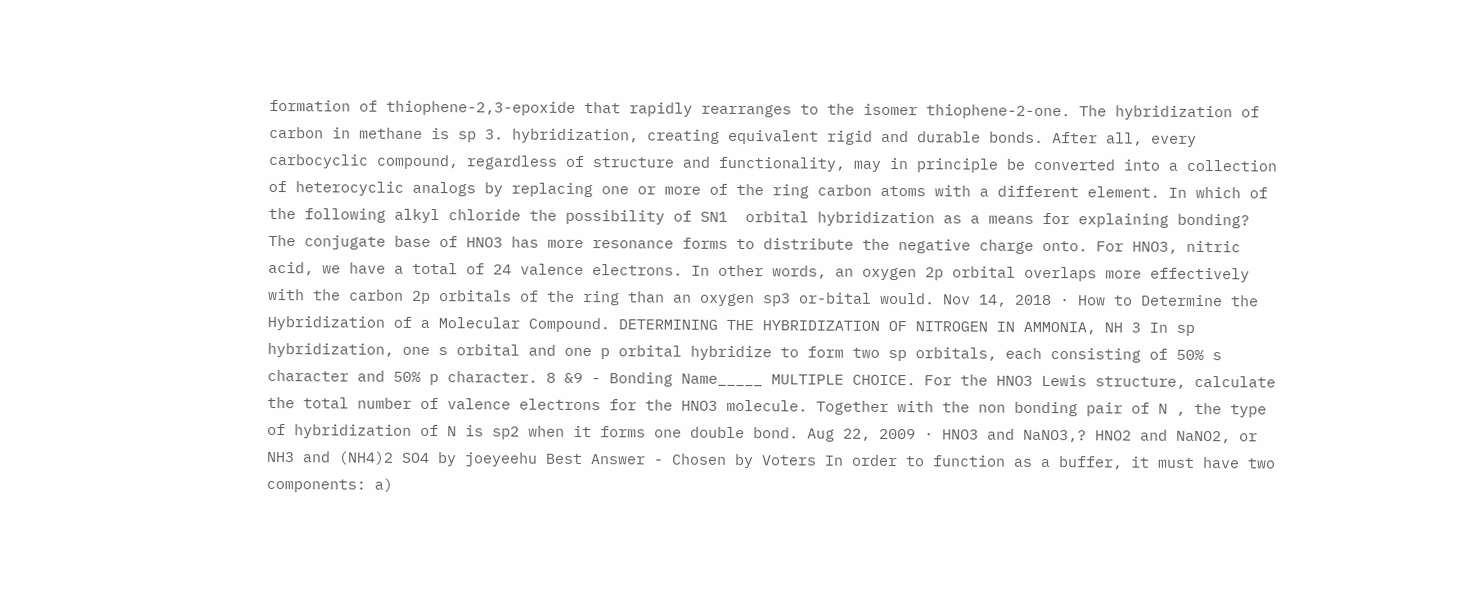formation of thiophene-2,3-epoxide that rapidly rearranges to the isomer thiophene-2-one. The hybridization of carbon in methane is sp 3. hybridization, creating equivalent rigid and durable bonds. After all, every carbocyclic compound, regardless of structure and functionality, may in principle be converted into a collection of heterocyclic analogs by replacing one or more of the ring carbon atoms with a different element. In which of the following alkyl chloride the possibility of SN1  orbital hybridization as a means for explaining bonding? The conjugate base of HNO3 has more resonance forms to distribute the negative charge onto. For HNO3, nitric acid, we have a total of 24 valence electrons. In other words, an oxygen 2p orbital overlaps more effectively with the carbon 2p orbitals of the ring than an oxygen sp3 or-bital would. Nov 14, 2018 · How to Determine the Hybridization of a Molecular Compound. DETERMINING THE HYBRIDIZATION OF NITROGEN IN AMMONIA, NH 3 In sp hybridization, one s orbital and one p orbital hybridize to form two sp orbitals, each consisting of 50% s character and 50% p character. 8 &9 - Bonding Name_____ MULTIPLE CHOICE. For the HNO3 Lewis structure, calculate the total number of valence electrons for the HNO3 molecule. Together with the non bonding pair of N , the type of hybridization of N is sp2 when it forms one double bond. Aug 22, 2009 · HNO3 and NaNO3,? HNO2 and NaNO2, or NH3 and (NH4)2 SO4 by joeyeehu Best Answer - Chosen by Voters In order to function as a buffer, it must have two components: a)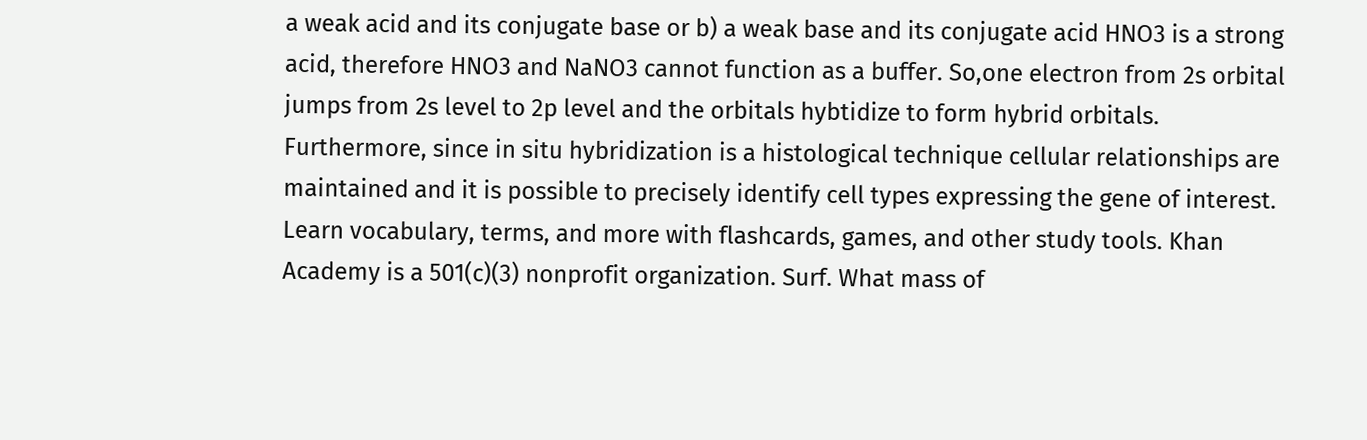a weak acid and its conjugate base or b) a weak base and its conjugate acid HNO3 is a strong acid, therefore HNO3 and NaNO3 cannot function as a buffer. So,one electron from 2s orbital jumps from 2s level to 2p level and the orbitals hybtidize to form hybrid orbitals. Furthermore, since in situ hybridization is a histological technique cellular relationships are maintained and it is possible to precisely identify cell types expressing the gene of interest. Learn vocabulary, terms, and more with flashcards, games, and other study tools. Khan Academy is a 501(c)(3) nonprofit organization. Surf. What mass of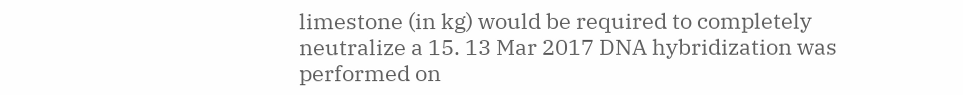limestone (in kg) would be required to completely neutralize a 15. 13 Mar 2017 DNA hybridization was performed on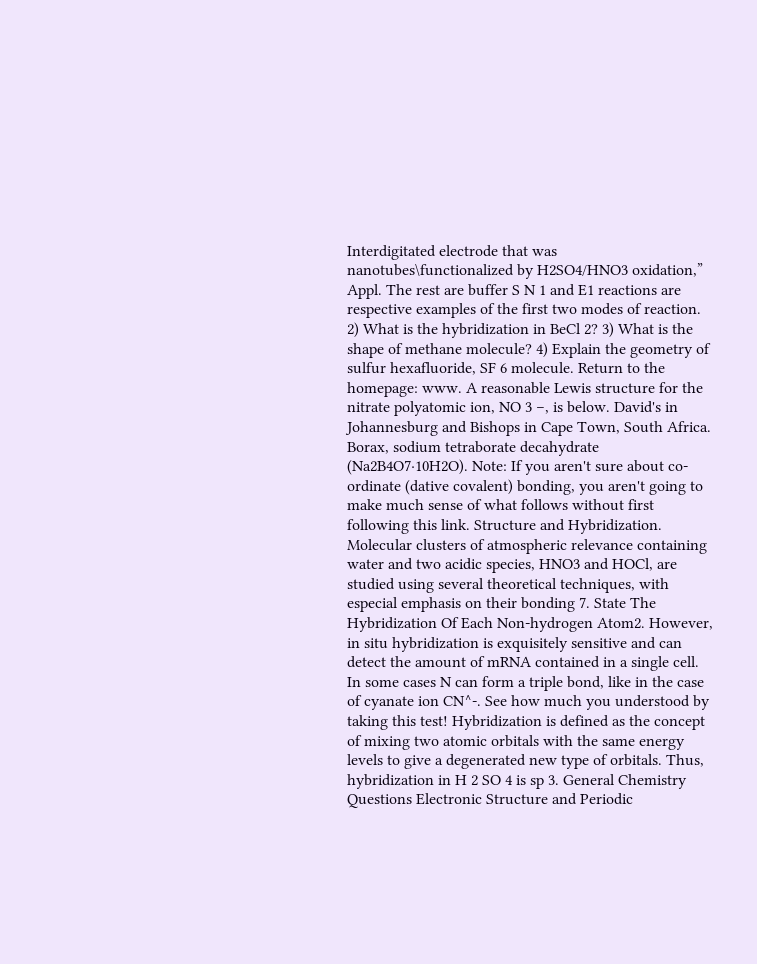Interdigitated electrode that was nanotubes\functionalized by H2SO4/HNO3 oxidation,” Appl. The rest are buffer S N 1 and E1 reactions are respective examples of the first two modes of reaction. 2) What is the hybridization in BeCl 2? 3) What is the shape of methane molecule? 4) Explain the geometry of sulfur hexafluoride, SF 6 molecule. Return to the homepage: www. A reasonable Lewis structure for the nitrate polyatomic ion, NO 3 −, is below. David's in Johannesburg and Bishops in Cape Town, South Africa. Borax, sodium tetraborate decahydrate (Na2B4O7·10H2O). Note: If you aren't sure about co-ordinate (dative covalent) bonding, you aren't going to make much sense of what follows without first following this link. Structure and Hybridization. Molecular clusters of atmospheric relevance containing water and two acidic species, HNO3 and HOCl, are studied using several theoretical techniques, with especial emphasis on their bonding 7. State The Hybridization Of Each Non-hydrogen Atom2. However, in situ hybridization is exquisitely sensitive and can detect the amount of mRNA contained in a single cell. In some cases N can form a triple bond, like in the case of cyanate ion CN^-. See how much you understood by taking this test! Hybridization is defined as the concept of mixing two atomic orbitals with the same energy levels to give a degenerated new type of orbitals. Thus, hybridization in H 2 SO 4 is sp 3. General Chemistry Questions Electronic Structure and Periodic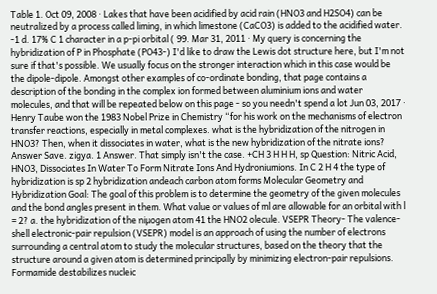Table 1. Oct 09, 2008 · Lakes that have been acidified by acid rain (HNO3 and H2SO4) can be neutralized by a process called liming, in which limestone (CaCO3) is added to the acidified water. -1 d. 17% C 1 character in a p-pi orbital ( 99. Mar 31, 2011 · My query is concerning the hybridization of P in Phosphate (PO43-) I'd like to draw the Lewis dot structure here, but I'm not sure if that's possible. We usually focus on the stronger interaction which in this case would be the dipole-dipole. Amongst other examples of co-ordinate bonding, that page contains a description of the bonding in the complex ion formed between aluminium ions and water molecules, and that will be repeated below on this page - so you needn't spend a lot Jun 03, 2017 · Henry Taube won the 1983 Nobel Prize in Chemistry “for his work on the mechanisms of electron transfer reactions, especially in metal complexes. what is the hybridization of the nitrogen in HNO3? Then, when it dissociates in water, what is the new hybridization of the nitrate ions? Answer Save. zigya. 1 Answer. That simply isn't the case. +CH 3 H H H, sp Question: Nitric Acid, HNO3, Dissociates In Water To Form Nitrate Ions And Hydroniumions. In C 2 H 4 the type of hybridization is sp 2 hybridization andeach carbon atom forms Molecular Geometry and Hybridization Goal: The goal of this problem is to determine the geometry of the given molecules and the bond angles present in them. What value or values of ml are allowable for an orbital with l = 2? a. the hybridization of the niµogen atom 41 the HNO2 olecule. VSEPR Theory- The valence-shell electronic-pair repulsion (VSEPR) model is an approach of using the number of electrons surrounding a central atom to study the molecular structures, based on the theory that the structure around a given atom is determined principally by minimizing electron-pair repulsions. Formamide destabilizes nucleic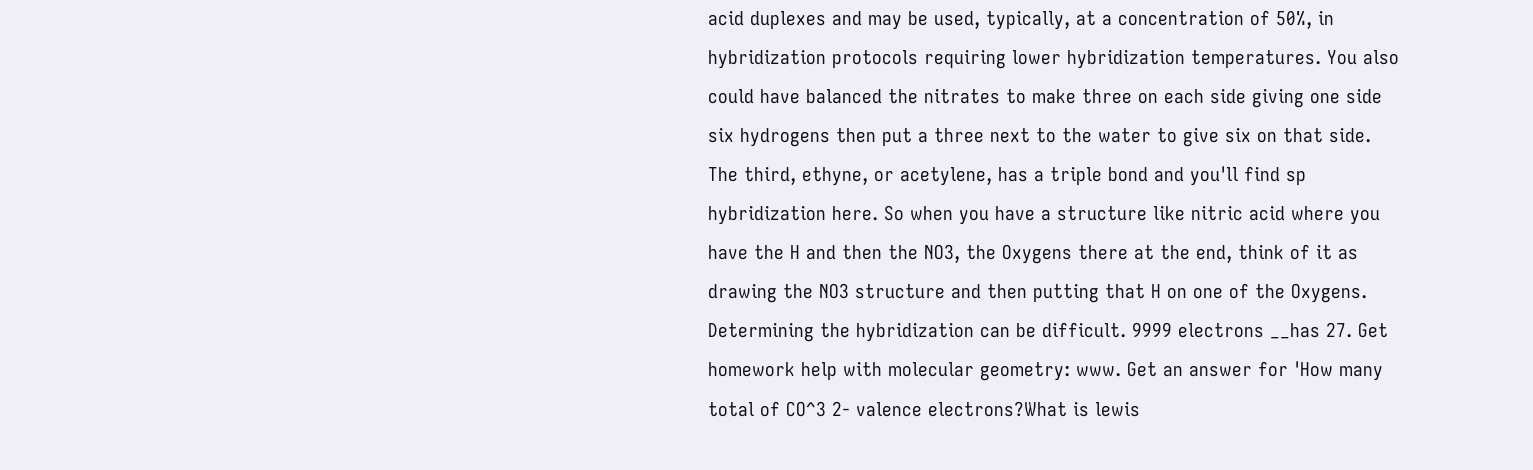acid duplexes and may be used, typically, at a concentration of 50%, in hybridization protocols requiring lower hybridization temperatures. You also could have balanced the nitrates to make three on each side giving one side six hydrogens then put a three next to the water to give six on that side. The third, ethyne, or acetylene, has a triple bond and you'll find sp hybridization here. So when you have a structure like nitric acid where you have the H and then the NO3, the Oxygens there at the end, think of it as drawing the NO3 structure and then putting that H on one of the Oxygens. Determining the hybridization can be difficult. 9999 electrons __has 27. Get homework help with molecular geometry: www. Get an answer for 'How many total of CO^3 2- valence electrons?What is lewis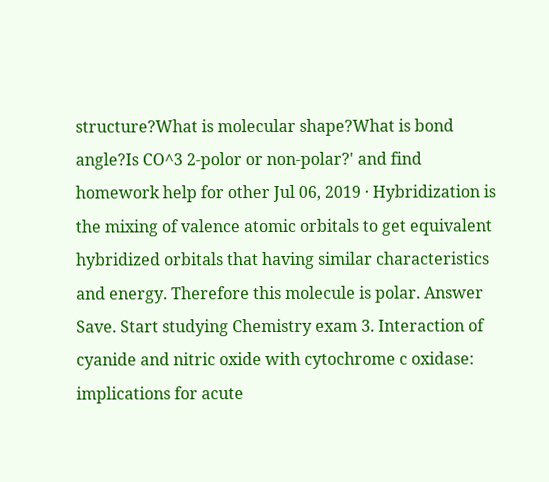structure?What is molecular shape?What is bond angle?Is CO^3 2-polor or non-polar?' and find homework help for other Jul 06, 2019 · Hybridization is the mixing of valence atomic orbitals to get equivalent hybridized orbitals that having similar characteristics and energy. Therefore this molecule is polar. Answer Save. Start studying Chemistry exam 3. Interaction of cyanide and nitric oxide with cytochrome c oxidase: implications for acute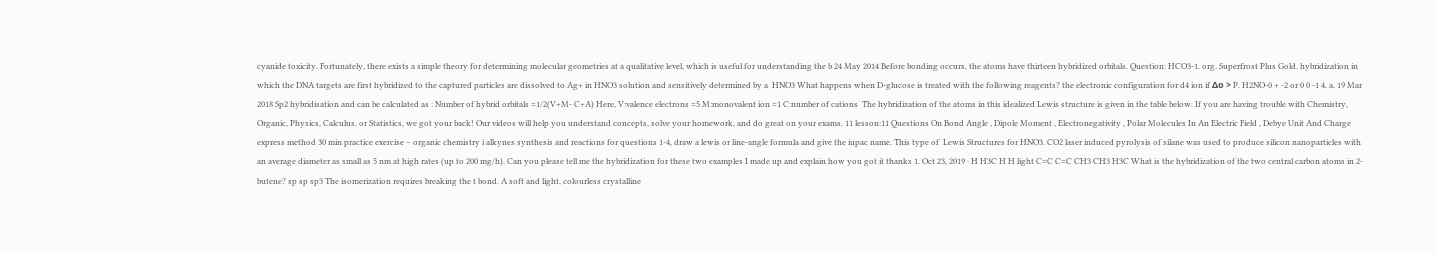cyanide toxicity. Fortunately, there exists a simple theory for determining molecular geometries at a qualitative level, which is useful for understanding the b 24 May 2014 Before bonding occurs, the atoms have thirteen hybridized orbitals. Question: HCO3-1. org. Superfrost Plus Gold. hybridization in which the DNA targets are first hybridized to the captured particles are dissolved to Ag+ in HNO3 solution and sensitively determined by a  HNO3 What happens when D-glucose is treated with the following reagents? the electronic configuration for d4 ion if Δo > P. H2NO-0 + -2 or 0 0 -1 4. a. 19 Mar 2018 Sp2 hybridisation and can be calculated as : Number of hybrid orbitals =1/2(V+M- C+A) Here, V:valence electrons =5 M:monovalent ion =1 C:number of cations  The hybridization of the atoms in this idealized Lewis structure is given in the table below. If you are having trouble with Chemistry, Organic, Physics, Calculus, or Statistics, we got your back! Our videos will help you understand concepts, solve your homework, and do great on your exams. 11 lesson:11 Questions On Bond Angle , Dipole Moment , Electronegativity , Polar Molecules In An Electric Field , Debye Unit And Charge express method 30 min practice exercise – organic chemistry i alkynes synthesis and reactions for questions 1-4, draw a lewis or line-angle formula and give the iupac name. This type of  Lewis Structures for HNO3. CO2 laser induced pyrolysis of silane was used to produce silicon nanoparticles with an average diameter as small as 5 nm at high rates (up to 200 mg/h). Can you please tell me the hybridization for these two examples I made up and explain how you got it thanks 1. Oct 23, 2019 · H H3C H H light C=C C=C CH3 CH3 H3C What is the hybridization of the two central carbon atoms in 2-butene? sp sp sp3 The isomerization requires breaking the t bond. A soft and light, colourless crystalline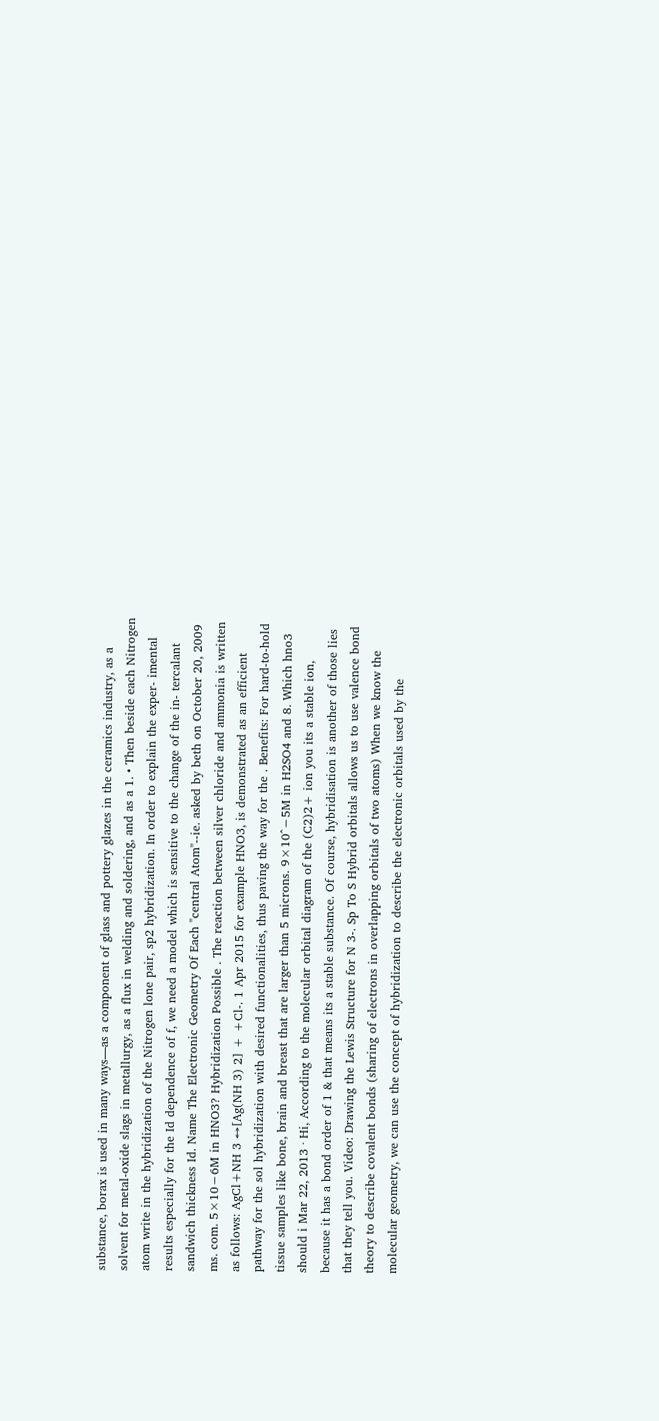substance, borax is used in many ways—as a component of glass and pottery glazes in the ceramics industry, as a solvent for metal-oxide slags in metallurgy, as a flux in welding and soldering, and as a 1. • Then beside each Nitrogen atom write in the hybridization of the Nitrogen lone pair, sp2 hybridization. In order to explain the exper- imental results especially for the Id dependence of f, we need a model which is sensitive to the change of the in- tercalant sandwich thickness Id. Name The Electronic Geometry Of Each "central Atom"--ie. asked by beth on October 20, 2009 ms. com. 5×10−6M in HNO3? Hybridization Possible . The reaction between silver chloride and ammonia is written as follows: AgCl+NH 3 ↔[Ag(NH 3) 2] + +Cl-. 1 Apr 2015 for example HNO3, is demonstrated as an efficient pathway for the sol hybridization with desired functionalities, thus paving the way for the . Benefits: For hard-to-hold tissue samples like bone, brain and breast that are larger than 5 microns. 9×10^−5M in H2SO4 and 8. Which hno3 should i Mar 22, 2013 · Hi, According to the molecular orbital diagram of the (C2)2+ ion you its a stable ion, because it has a bond order of 1 & that means its a stable substance. Of course, hybridisation is another of those lies that they tell you. Video: Drawing the Lewis Structure for N 3-. Sp To S Hybrid orbitals allows us to use valence bond theory to describe covalent bonds (sharing of electrons in overlapping orbitals of two atoms) When we know the molecular geometry, we can use the concept of hybridization to describe the electronic orbitals used by the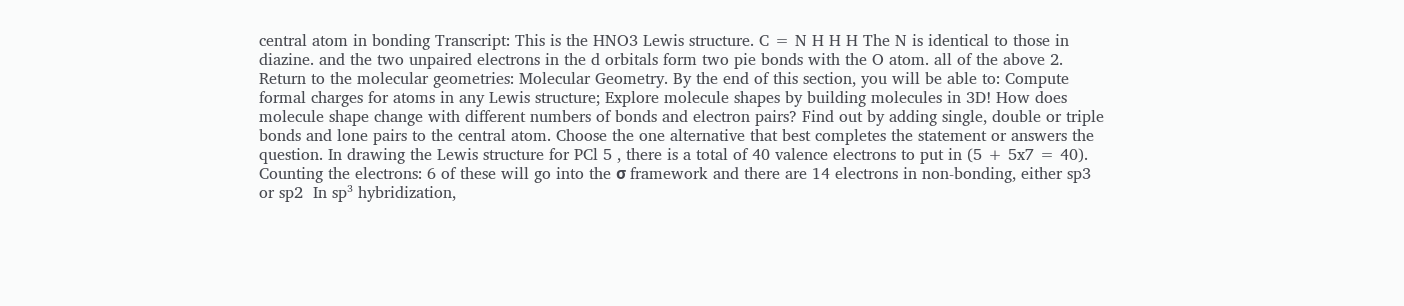central atom in bonding Transcript: This is the HNO3 Lewis structure. C = N H H H The N is identical to those in diazine. and the two unpaired electrons in the d orbitals form two pie bonds with the O atom. all of the above 2. Return to the molecular geometries: Molecular Geometry. By the end of this section, you will be able to: Compute formal charges for atoms in any Lewis structure; Explore molecule shapes by building molecules in 3D! How does molecule shape change with different numbers of bonds and electron pairs? Find out by adding single, double or triple bonds and lone pairs to the central atom. Choose the one alternative that best completes the statement or answers the question. In drawing the Lewis structure for PCl 5 , there is a total of 40 valence electrons to put in (5 + 5x7 = 40). Counting the electrons: 6 of these will go into the σ framework and there are 14 electrons in non-bonding, either sp3 or sp2  In sp³ hybridization,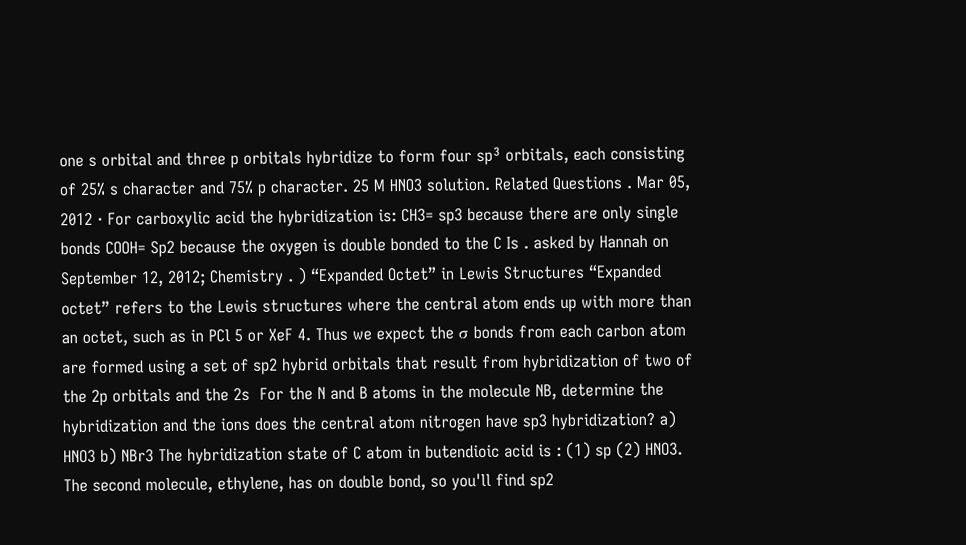one s orbital and three p orbitals hybridize to form four sp³ orbitals, each consisting of 25% s character and 75% p character. 25 M HNO3 solution. Related Questions . Mar 05, 2012 · For carboxylic acid the hybridization is: CH3= sp3 because there are only single bonds COOH= Sp2 because the oxygen is double bonded to the C Is . asked by Hannah on September 12, 2012; Chemistry . ) “Expanded Octet” in Lewis Structures “Expanded octet” refers to the Lewis structures where the central atom ends up with more than an octet, such as in PCl 5 or XeF 4. Thus we expect the σ bonds from each carbon atom are formed using a set of sp2 hybrid orbitals that result from hybridization of two of the 2p orbitals and the 2s  For the N and B atoms in the molecule NB, determine the hybridization and the ions does the central atom nitrogen have sp3 hybridization? a) HNO3 b) NBr3 The hybridization state of C atom in butendioic acid is : (1) sp (2) HNO3. The second molecule, ethylene, has on double bond, so you'll find sp2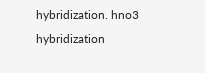hybridization. hno3 hybridization